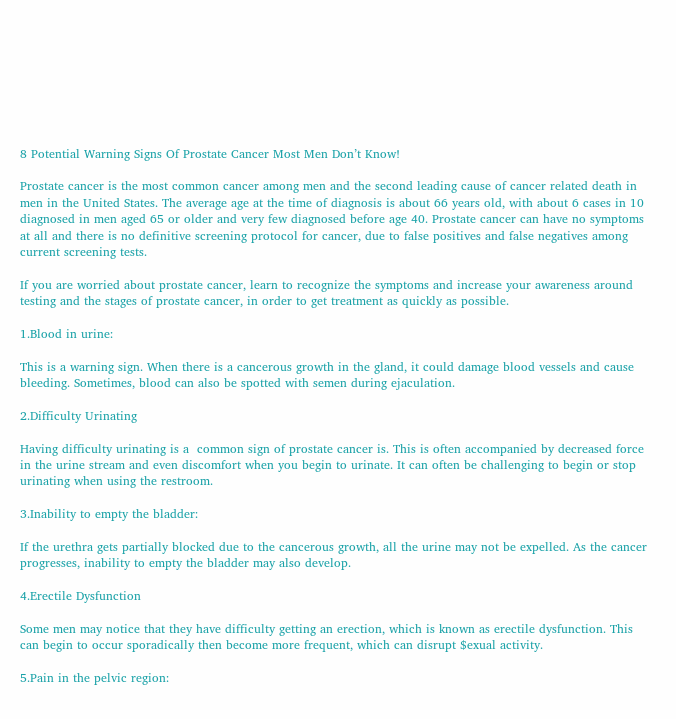8 Potential Warning Signs Of Prostate Cancer Most Men Don’t Know!

Prostate cancer is the most common cancer among men and the second leading cause of cancer related death in men in the United States. The average age at the time of diagnosis is about 66 years old, with about 6 cases in 10 diagnosed in men aged 65 or older and very few diagnosed before age 40. Prostate cancer can have no symptoms at all and there is no definitive screening protocol for cancer, due to false positives and false negatives among current screening tests.

If you are worried about prostate cancer, learn to recognize the symptoms and increase your awareness around testing and the stages of prostate cancer, in order to get treatment as quickly as possible.

1.Blood in urine:

This is a warning sign. When there is a cancerous growth in the gland, it could damage blood vessels and cause bleeding. Sometimes, blood can also be spotted with semen during ejaculation.

2.Difficulty Urinating

Having difficulty urinating is a  common sign of prostate cancer is. This is often accompanied by decreased force in the urine stream and even discomfort when you begin to urinate. It can often be challenging to begin or stop urinating when using the restroom.

3.Inability to empty the bladder:

If the urethra gets partially blocked due to the cancerous growth, all the urine may not be expelled. As the cancer progresses, inability to empty the bladder may also develop.

4.Erectile Dysfunction

Some men may notice that they have difficulty getting an erection, which is known as erectile dysfunction. This can begin to occur sporadically then become more frequent, which can disrupt $exual activity.

5.Pain in the pelvic region: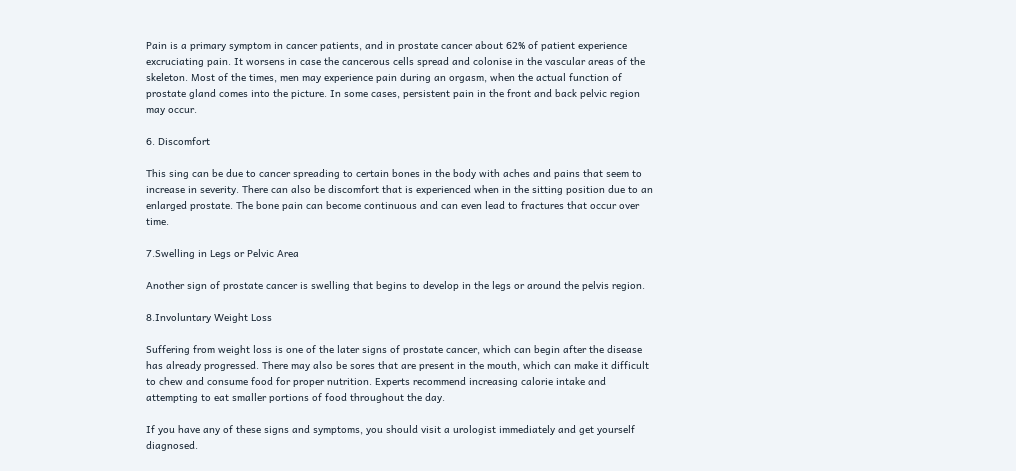Pain is a primary symptom in cancer patients, and in prostate cancer about 62% of patient experience excruciating pain. It worsens in case the cancerous cells spread and colonise in the vascular areas of the skeleton. Most of the times, men may experience pain during an orgasm, when the actual function of prostate gland comes into the picture. In some cases, persistent pain in the front and back pelvic region may occur.

6. Discomfort

This sing can be due to cancer spreading to certain bones in the body with aches and pains that seem to increase in severity. There can also be discomfort that is experienced when in the sitting position due to an enlarged prostate. The bone pain can become continuous and can even lead to fractures that occur over time.

7.Swelling in Legs or Pelvic Area

Another sign of prostate cancer is swelling that begins to develop in the legs or around the pelvis region.

8.Involuntary Weight Loss

Suffering from weight loss is one of the later signs of prostate cancer, which can begin after the disease has already progressed. There may also be sores that are present in the mouth, which can make it difficult to chew and consume food for proper nutrition. Experts recommend increasing calorie intake and attempting to eat smaller portions of food throughout the day.

If you have any of these signs and symptoms, you should visit a urologist immediately and get yourself diagnosed.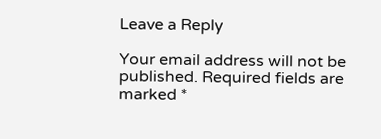Leave a Reply

Your email address will not be published. Required fields are marked *